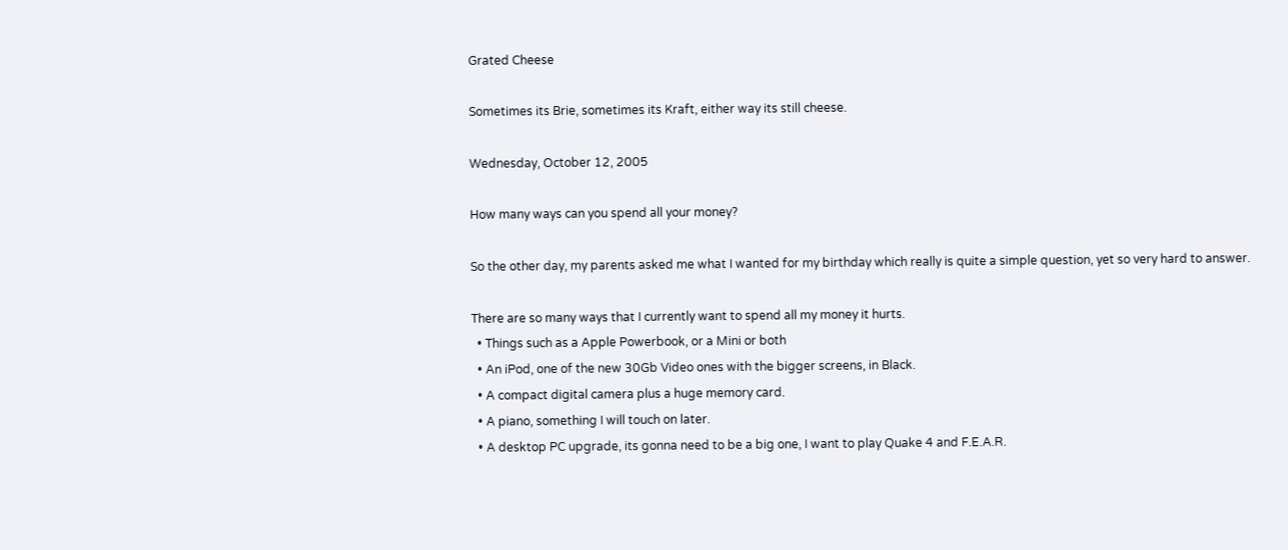Grated Cheese

Sometimes its Brie, sometimes its Kraft, either way its still cheese.

Wednesday, October 12, 2005

How many ways can you spend all your money?

So the other day, my parents asked me what I wanted for my birthday which really is quite a simple question, yet so very hard to answer.

There are so many ways that I currently want to spend all my money it hurts.
  • Things such as a Apple Powerbook, or a Mini or both
  • An iPod, one of the new 30Gb Video ones with the bigger screens, in Black.
  • A compact digital camera plus a huge memory card.
  • A piano, something I will touch on later.
  • A desktop PC upgrade, its gonna need to be a big one, I want to play Quake 4 and F.E.A.R.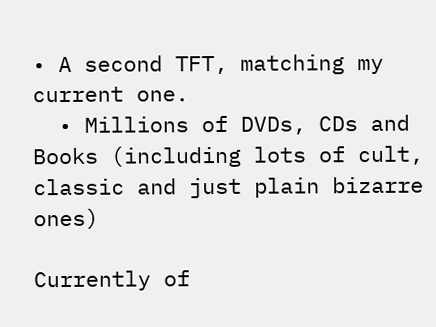• A second TFT, matching my current one.
  • Millions of DVDs, CDs and Books (including lots of cult, classic and just plain bizarre ones)

Currently of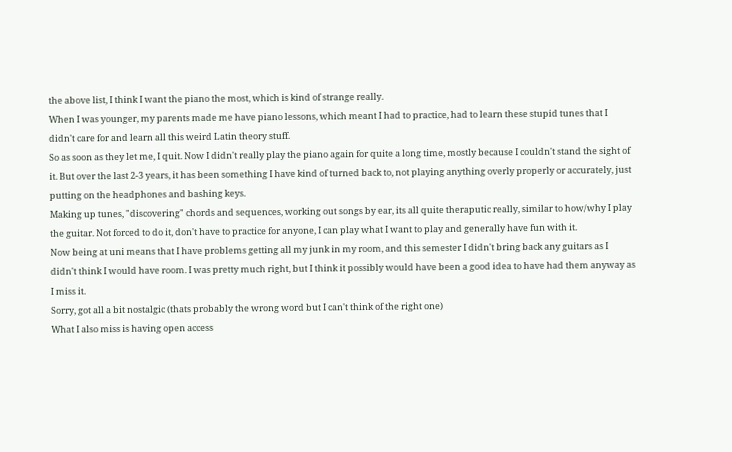the above list, I think I want the piano the most, which is kind of strange really.
When I was younger, my parents made me have piano lessons, which meant I had to practice, had to learn these stupid tunes that I didn't care for and learn all this weird Latin theory stuff.
So as soon as they let me, I quit. Now I didn't really play the piano again for quite a long time, mostly because I couldn't stand the sight of it. But over the last 2-3 years, it has been something I have kind of turned back to, not playing anything overly properly or accurately, just putting on the headphones and bashing keys.
Making up tunes, "discovering" chords and sequences, working out songs by ear, its all quite theraputic really, similar to how/why I play the guitar. Not forced to do it, don't have to practice for anyone, I can play what I want to play and generally have fun with it.
Now being at uni means that I have problems getting all my junk in my room, and this semester I didn't bring back any guitars as I didn't think I would have room. I was pretty much right, but I think it possibly would have been a good idea to have had them anyway as I miss it.
Sorry, got all a bit nostalgic (thats probably the wrong word but I can't think of the right one)
What I also miss is having open access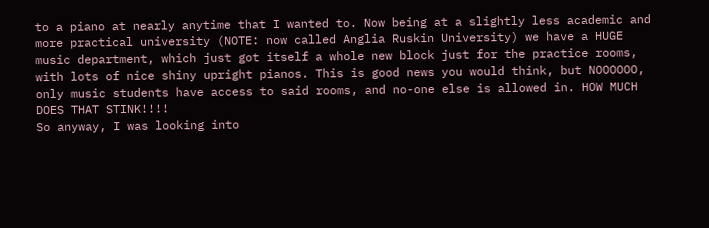to a piano at nearly anytime that I wanted to. Now being at a slightly less academic and more practical university (NOTE: now called Anglia Ruskin University) we have a HUGE music department, which just got itself a whole new block just for the practice rooms, with lots of nice shiny upright pianos. This is good news you would think, but NOOOOOO, only music students have access to said rooms, and no-one else is allowed in. HOW MUCH DOES THAT STINK!!!!
So anyway, I was looking into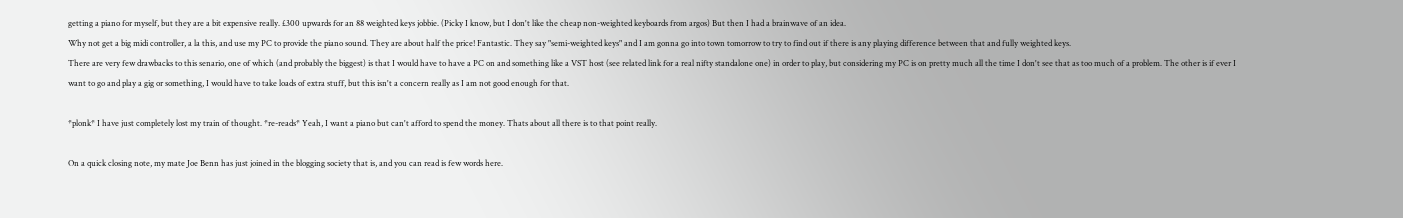getting a piano for myself, but they are a bit expensive really. £300 upwards for an 88 weighted keys jobbie. (Picky I know, but I don't like the cheap non-weighted keyboards from argos) But then I had a brainwave of an idea.
Why not get a big midi controller, a la this, and use my PC to provide the piano sound. They are about half the price! Fantastic. They say "semi-weighted keys" and I am gonna go into town tomorrow to try to find out if there is any playing difference between that and fully weighted keys.
There are very few drawbacks to this senario, one of which (and probably the biggest) is that I would have to have a PC on and something like a VST host (see related link for a real nifty standalone one) in order to play, but considering my PC is on pretty much all the time I don't see that as too much of a problem. The other is if ever I want to go and play a gig or something, I would have to take loads of extra stuff, but this isn't a concern really as I am not good enough for that.

*plonk* I have just completely lost my train of thought. *re-reads* Yeah, I want a piano but can't afford to spend the money. Thats about all there is to that point really.

On a quick closing note, my mate Joe Benn has just joined in the blogging society that is, and you can read is few words here.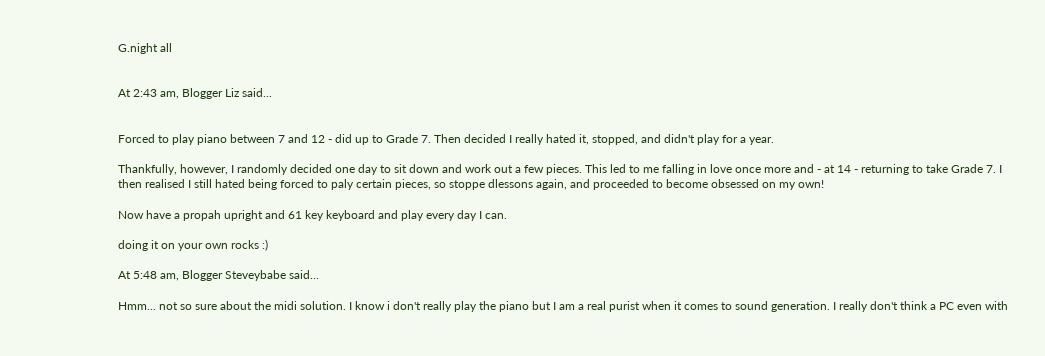G.night all


At 2:43 am, Blogger Liz said...


Forced to play piano between 7 and 12 - did up to Grade 7. Then decided I really hated it, stopped, and didn't play for a year.

Thankfully, however, I randomly decided one day to sit down and work out a few pieces. This led to me falling in love once more and - at 14 - returning to take Grade 7. I then realised I still hated being forced to paly certain pieces, so stoppe dlessons again, and proceeded to become obsessed on my own!

Now have a propah upright and 61 key keyboard and play every day I can.

doing it on your own rocks :)

At 5:48 am, Blogger Steveybabe said...

Hmm... not so sure about the midi solution. I know i don't really play the piano but I am a real purist when it comes to sound generation. I really don't think a PC even with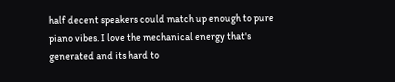half decent speakers could match up enough to pure piano vibes. I love the mechanical energy that's generated and its hard to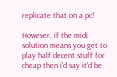replicate that on a pc!

However, if the midi solution means you get to play half decent stuff for cheap then i'd say it'd be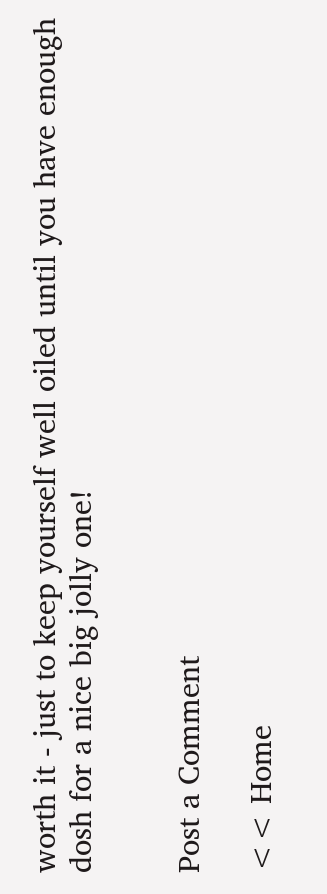worth it - just to keep yourself well oiled until you have enough dosh for a nice big jolly one!


Post a Comment

<< Home